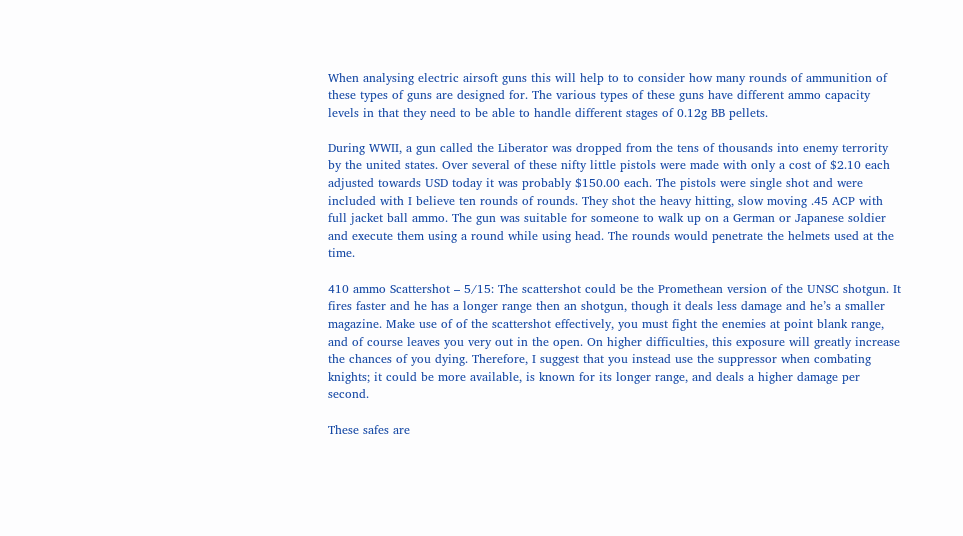When analysing electric airsoft guns this will help to to consider how many rounds of ammunition of these types of guns are designed for. The various types of these guns have different ammo capacity levels in that they need to be able to handle different stages of 0.12g BB pellets.

During WWII, a gun called the Liberator was dropped from the tens of thousands into enemy terrority by the united states. Over several of these nifty little pistols were made with only a cost of $2.10 each adjusted towards USD today it was probably $150.00 each. The pistols were single shot and were included with I believe ten rounds of rounds. They shot the heavy hitting, slow moving .45 ACP with full jacket ball ammo. The gun was suitable for someone to walk up on a German or Japanese soldier and execute them using a round while using head. The rounds would penetrate the helmets used at the time.

410 ammo Scattershot – 5/15: The scattershot could be the Promethean version of the UNSC shotgun. It fires faster and he has a longer range then an shotgun, though it deals less damage and he’s a smaller magazine. Make use of of the scattershot effectively, you must fight the enemies at point blank range, and of course leaves you very out in the open. On higher difficulties, this exposure will greatly increase the chances of you dying. Therefore, I suggest that you instead use the suppressor when combating knights; it could be more available, is known for its longer range, and deals a higher damage per second.

These safes are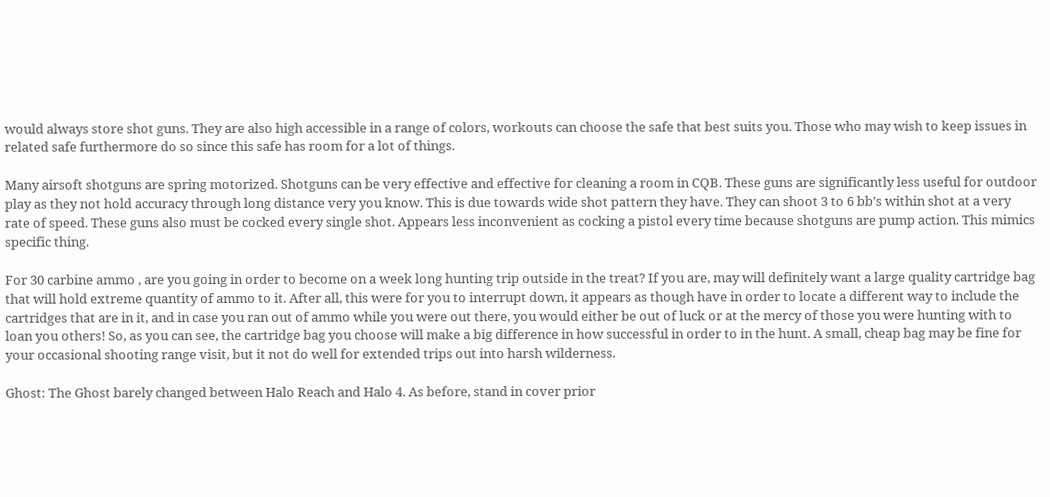would always store shot guns. They are also high accessible in a range of colors, workouts can choose the safe that best suits you. Those who may wish to keep issues in related safe furthermore do so since this safe has room for a lot of things.

Many airsoft shotguns are spring motorized. Shotguns can be very effective and effective for cleaning a room in CQB. These guns are significantly less useful for outdoor play as they not hold accuracy through long distance very you know. This is due towards wide shot pattern they have. They can shoot 3 to 6 bb’s within shot at a very rate of speed. These guns also must be cocked every single shot. Appears less inconvenient as cocking a pistol every time because shotguns are pump action. This mimics specific thing.

For 30 carbine ammo , are you going in order to become on a week long hunting trip outside in the treat? If you are, may will definitely want a large quality cartridge bag that will hold extreme quantity of ammo to it. After all, this were for you to interrupt down, it appears as though have in order to locate a different way to include the cartridges that are in it, and in case you ran out of ammo while you were out there, you would either be out of luck or at the mercy of those you were hunting with to loan you others! So, as you can see, the cartridge bag you choose will make a big difference in how successful in order to in the hunt. A small, cheap bag may be fine for your occasional shooting range visit, but it not do well for extended trips out into harsh wilderness.

Ghost: The Ghost barely changed between Halo Reach and Halo 4. As before, stand in cover prior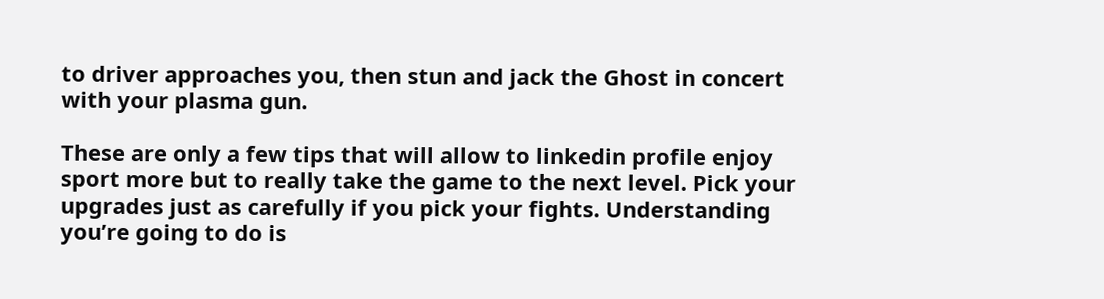to driver approaches you, then stun and jack the Ghost in concert with your plasma gun.

These are only a few tips that will allow to linkedin profile enjoy sport more but to really take the game to the next level. Pick your upgrades just as carefully if you pick your fights. Understanding you’re going to do is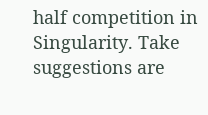half competition in Singularity. Take suggestions are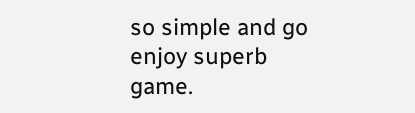so simple and go enjoy superb game.